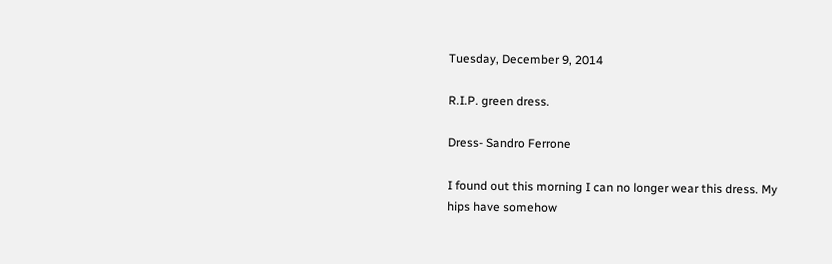Tuesday, December 9, 2014

R.I.P. green dress.

Dress- Sandro Ferrone

I found out this morning I can no longer wear this dress. My hips have somehow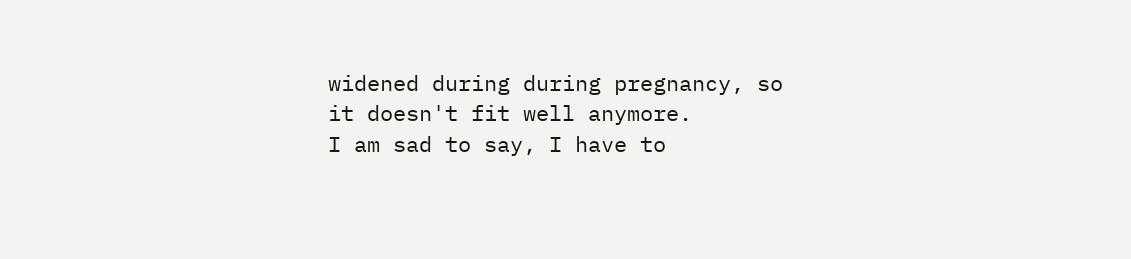widened during during pregnancy, so it doesn't fit well anymore.
I am sad to say, I have to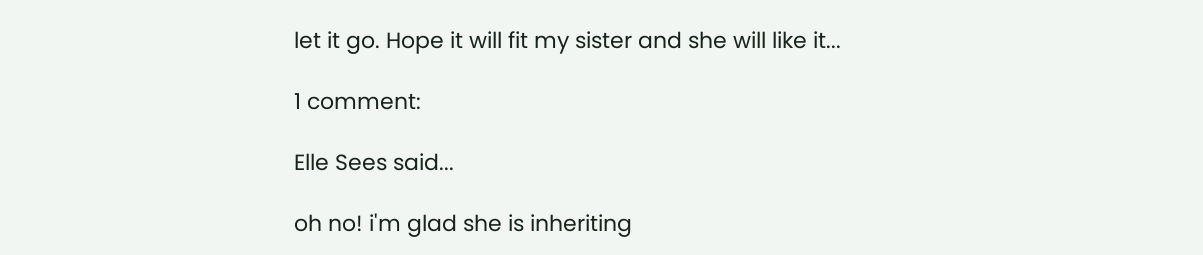let it go. Hope it will fit my sister and she will like it...

1 comment:

Elle Sees said...

oh no! i'm glad she is inheriting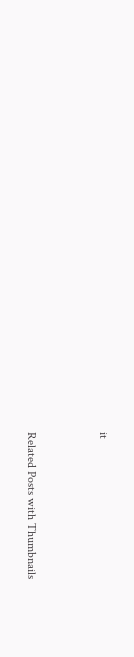it


Related Posts with Thumbnails